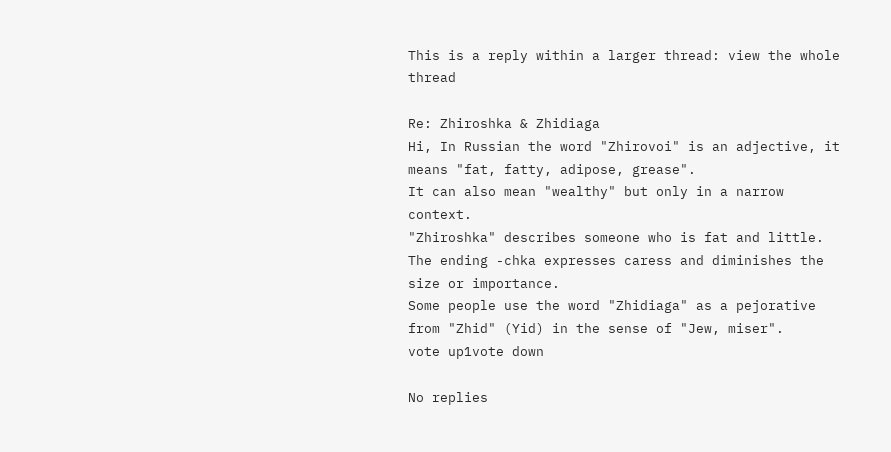This is a reply within a larger thread: view the whole thread

Re: Zhiroshka & Zhidiaga
Hi, In Russian the word "Zhirovoi" is an adjective, it means "fat, fatty, adipose, grease".
It can also mean "wealthy" but only in a narrow context.
"Zhiroshka" describes someone who is fat and little. The ending -chka expresses caress and diminishes the size or importance.
Some people use the word "Zhidiaga" as a pejorative from "Zhid" (Yid) in the sense of "Jew, miser".
vote up1vote down

No replies